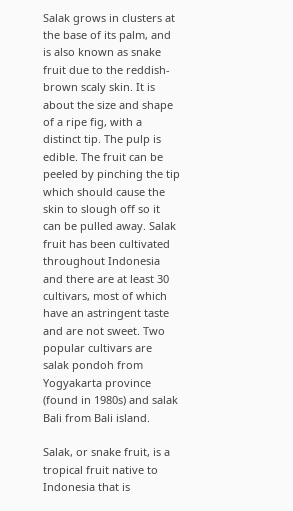Salak grows in clusters at the base of its palm, and is also known as snake fruit due to the reddish-brown scaly skin. It is about the size and shape of a ripe fig, with a distinct tip. The pulp is edible. The fruit can be peeled by pinching the tip which should cause the skin to slough off so it can be pulled away. Salak fruit has been cultivated throughout Indonesia and there are at least 30 cultivars, most of which have an astringent taste and are not sweet. Two popular cultivars are salak pondoh from Yogyakarta province (found in 1980s) and salak Bali from Bali island.

Salak, or snake fruit, is a tropical fruit native to Indonesia that is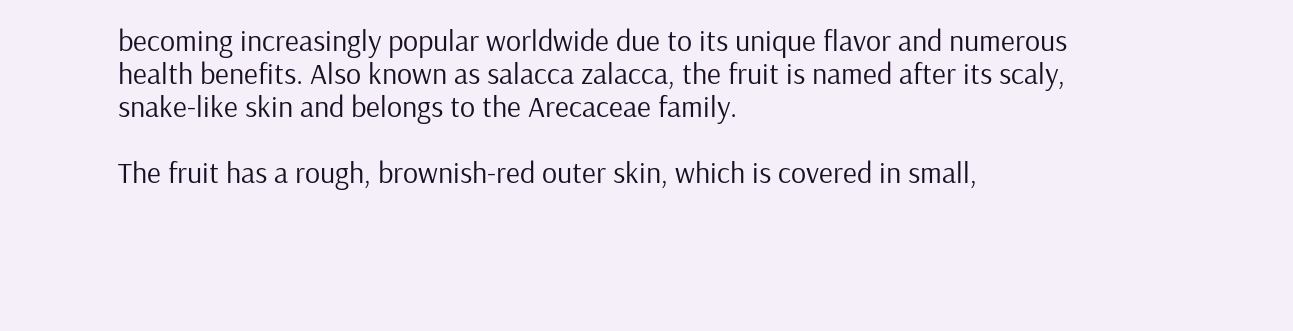becoming increasingly popular worldwide due to its unique flavor and numerous health benefits. Also known as salacca zalacca, the fruit is named after its scaly, snake-like skin and belongs to the Arecaceae family.

The fruit has a rough, brownish-red outer skin, which is covered in small,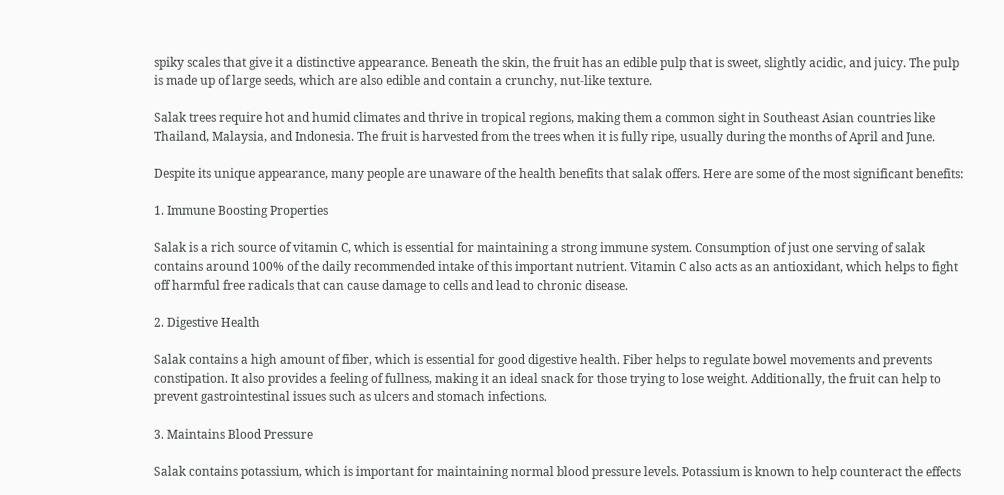spiky scales that give it a distinctive appearance. Beneath the skin, the fruit has an edible pulp that is sweet, slightly acidic, and juicy. The pulp is made up of large seeds, which are also edible and contain a crunchy, nut-like texture.

Salak trees require hot and humid climates and thrive in tropical regions, making them a common sight in Southeast Asian countries like Thailand, Malaysia, and Indonesia. The fruit is harvested from the trees when it is fully ripe, usually during the months of April and June.

Despite its unique appearance, many people are unaware of the health benefits that salak offers. Here are some of the most significant benefits:

1. Immune Boosting Properties

Salak is a rich source of vitamin C, which is essential for maintaining a strong immune system. Consumption of just one serving of salak contains around 100% of the daily recommended intake of this important nutrient. Vitamin C also acts as an antioxidant, which helps to fight off harmful free radicals that can cause damage to cells and lead to chronic disease.

2. Digestive Health

Salak contains a high amount of fiber, which is essential for good digestive health. Fiber helps to regulate bowel movements and prevents constipation. It also provides a feeling of fullness, making it an ideal snack for those trying to lose weight. Additionally, the fruit can help to prevent gastrointestinal issues such as ulcers and stomach infections.

3. Maintains Blood Pressure

Salak contains potassium, which is important for maintaining normal blood pressure levels. Potassium is known to help counteract the effects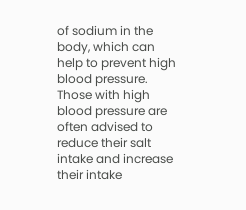of sodium in the body, which can help to prevent high blood pressure. Those with high blood pressure are often advised to reduce their salt intake and increase their intake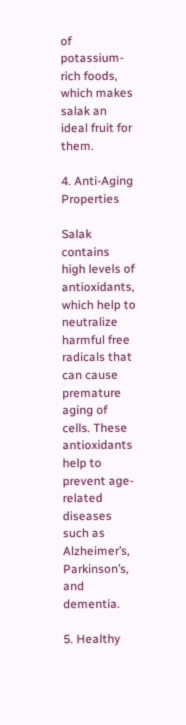of potassium-rich foods, which makes salak an ideal fruit for them.

4. Anti-Aging Properties

Salak contains high levels of antioxidants, which help to neutralize harmful free radicals that can cause premature aging of cells. These antioxidants help to prevent age-related diseases such as Alzheimer’s, Parkinson’s, and dementia.

5. Healthy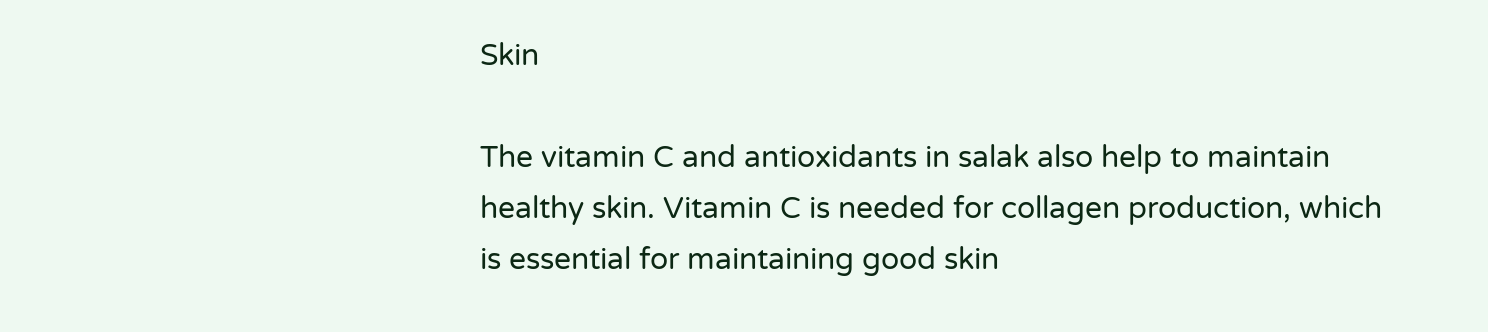Skin

The vitamin C and antioxidants in salak also help to maintain healthy skin. Vitamin C is needed for collagen production, which is essential for maintaining good skin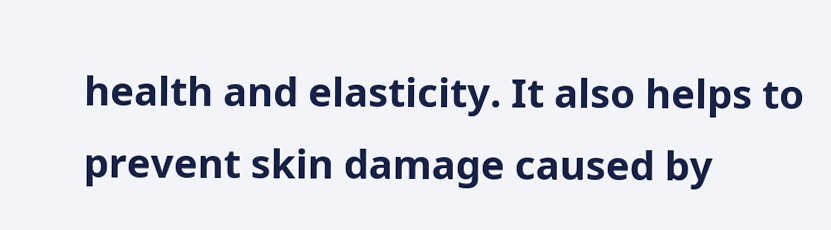health and elasticity. It also helps to prevent skin damage caused by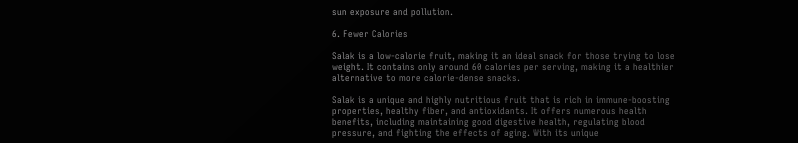sun exposure and pollution.

6. Fewer Calories

Salak is a low-calorie fruit, making it an ideal snack for those trying to lose weight. It contains only around 60 calories per serving, making it a healthier alternative to more calorie-dense snacks.

Salak is a unique and highly nutritious fruit that is rich in immune-boosting properties, healthy fiber, and antioxidants. It offers numerous health benefits, including maintaining good digestive health, regulating blood pressure, and fighting the effects of aging. With its unique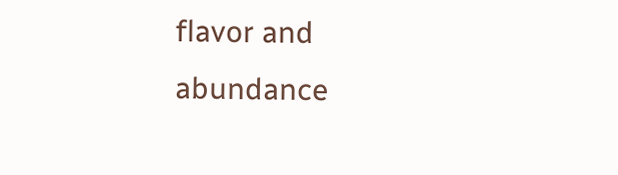flavor and abundance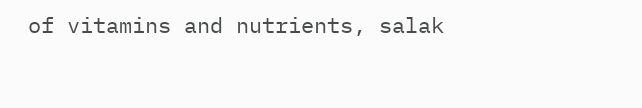of vitamins and nutrients, salak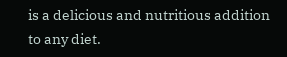is a delicious and nutritious addition to any diet.